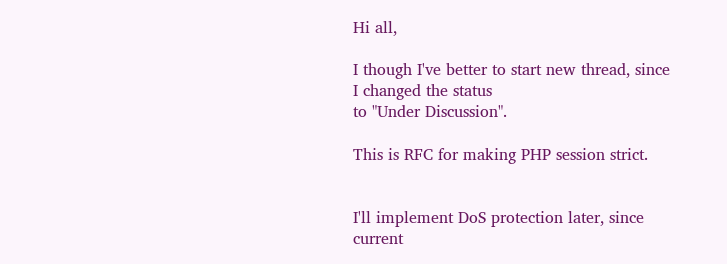Hi all,

I though I've better to start new thread, since I changed the status
to "Under Discussion".

This is RFC for making PHP session strict.


I'll implement DoS protection later, since current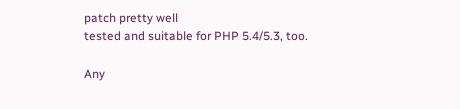patch pretty well
tested and suitable for PHP 5.4/5.3, too.

Any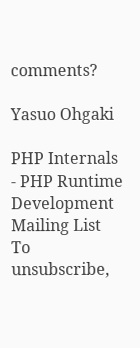comments?

Yasuo Ohgaki

PHP Internals - PHP Runtime Development Mailing List
To unsubscribe,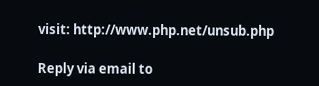visit: http://www.php.net/unsub.php

Reply via email to